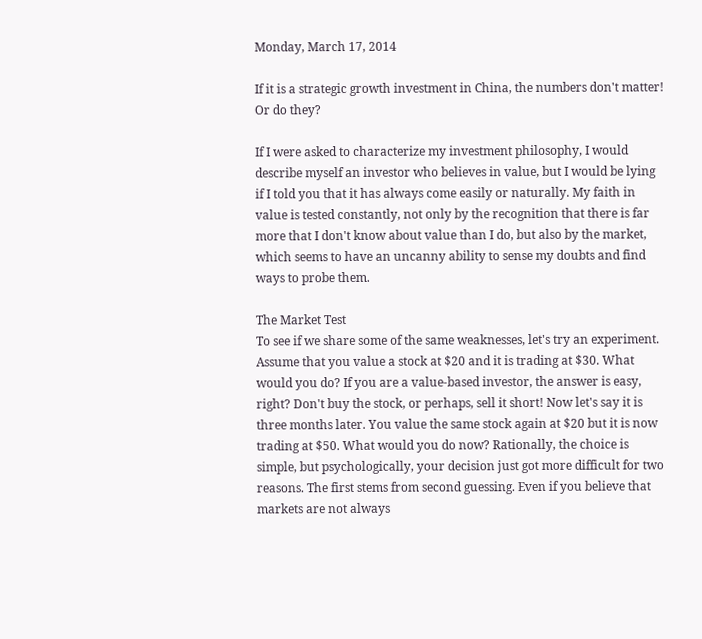Monday, March 17, 2014

If it is a strategic growth investment in China, the numbers don't matter! Or do they?

If I were asked to characterize my investment philosophy, I would describe myself an investor who believes in value, but I would be lying if I told you that it has always come easily or naturally. My faith in value is tested constantly, not only by the recognition that there is far more that I don't know about value than I do, but also by the market, which seems to have an uncanny ability to sense my doubts and find ways to probe them.

The Market Test
To see if we share some of the same weaknesses, let's try an experiment. Assume that you value a stock at $20 and it is trading at $30. What would you do? If you are a value-based investor, the answer is easy, right? Don't buy the stock, or perhaps, sell it short! Now let's say it is three months later. You value the same stock again at $20 but it is now trading at $50. What would you do now? Rationally, the choice is simple, but psychologically, your decision just got more difficult for two reasons. The first stems from second guessing. Even if you believe that markets are not always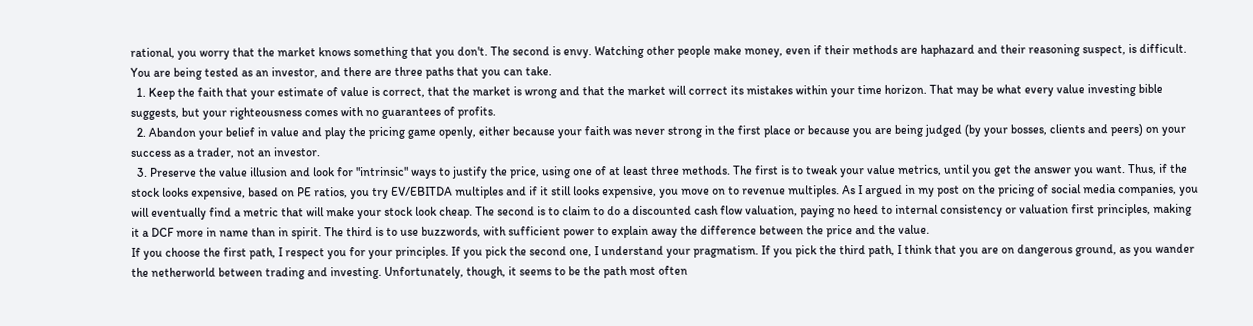rational, you worry that the market knows something that you don't. The second is envy. Watching other people make money, even if their methods are haphazard and their reasoning suspect, is difficult. You are being tested as an investor, and there are three paths that you can take.
  1. Keep the faith that your estimate of value is correct, that the market is wrong and that the market will correct its mistakes within your time horizon. That may be what every value investing bible suggests, but your righteousness comes with no guarantees of profits.
  2. Abandon your belief in value and play the pricing game openly, either because your faith was never strong in the first place or because you are being judged (by your bosses, clients and peers) on your success as a trader, not an investor.
  3. Preserve the value illusion and look for "intrinsic" ways to justify the price, using one of at least three methods. The first is to tweak your value metrics, until you get the answer you want. Thus, if the stock looks expensive, based on PE ratios, you try EV/EBITDA multiples and if it still looks expensive, you move on to revenue multiples. As I argued in my post on the pricing of social media companies, you will eventually find a metric that will make your stock look cheap. The second is to claim to do a discounted cash flow valuation, paying no heed to internal consistency or valuation first principles, making it a DCF more in name than in spirit. The third is to use buzzwords, with sufficient power to explain away the difference between the price and the value.
If you choose the first path, I respect you for your principles. If you pick the second one, I understand your pragmatism. If you pick the third path, I think that you are on dangerous ground, as you wander the netherworld between trading and investing. Unfortunately, though, it seems to be the path most often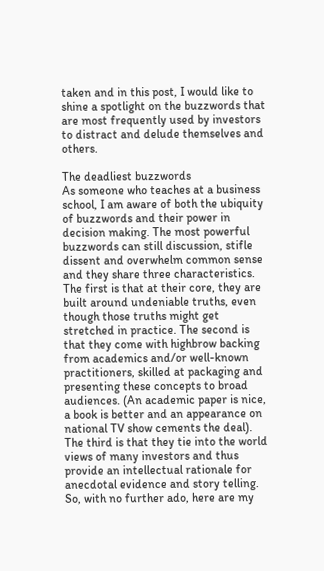taken and in this post, I would like to shine a spotlight on the buzzwords that are most frequently used by investors to distract and delude themselves and others.

The deadliest buzzwords
As someone who teaches at a business school, I am aware of both the ubiquity of buzzwords and their power in decision making. The most powerful buzzwords can still discussion, stifle dissent and overwhelm common sense and they share three characteristics. The first is that at their core, they are built around undeniable truths, even though those truths might get stretched in practice. The second is that they come with highbrow backing from academics and/or well-known practitioners, skilled at packaging and presenting these concepts to broad audiences. (An academic paper is nice, a book is better and an appearance on national TV show cements the deal). The third is that they tie into the world views of many investors and thus provide an intellectual rationale for anecdotal evidence and story telling. So, with no further ado, here are my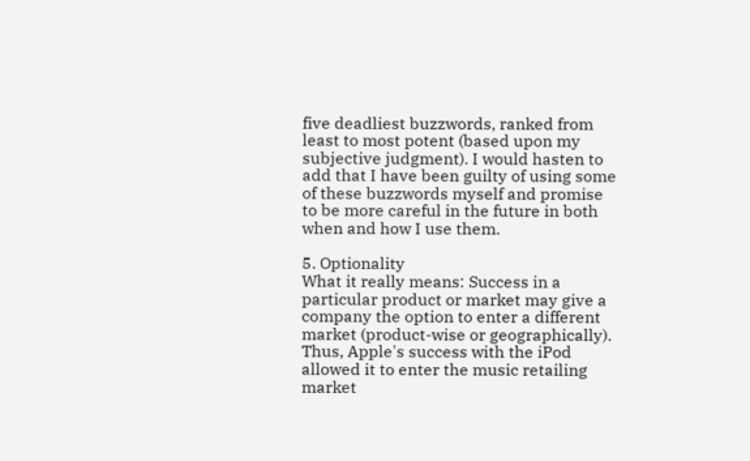five deadliest buzzwords, ranked from least to most potent (based upon my subjective judgment). I would hasten to add that I have been guilty of using some of these buzzwords myself and promise to be more careful in the future in both when and how I use them.

5. Optionality
What it really means: Success in a particular product or market may give a company the option to enter a different market (product-wise or geographically). Thus, Apple's success with the iPod allowed it to enter the music retailing market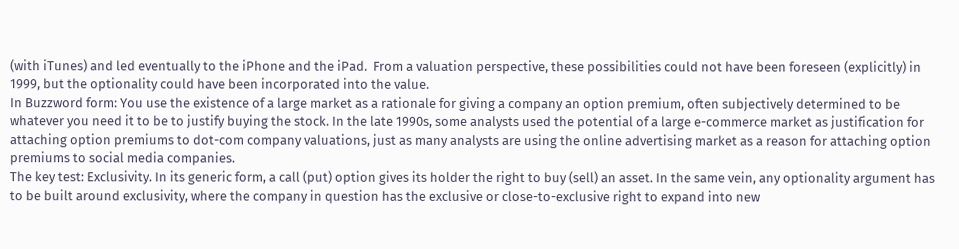(with iTunes) and led eventually to the iPhone and the iPad.  From a valuation perspective, these possibilities could not have been foreseen (explicitly) in 1999, but the optionality could have been incorporated into the value.
In Buzzword form: You use the existence of a large market as a rationale for giving a company an option premium, often subjectively determined to be whatever you need it to be to justify buying the stock. In the late 1990s, some analysts used the potential of a large e-commerce market as justification for attaching option premiums to dot-com company valuations, just as many analysts are using the online advertising market as a reason for attaching option premiums to social media companies.
The key test: Exclusivity. In its generic form, a call (put) option gives its holder the right to buy (sell) an asset. In the same vein, any optionality argument has to be built around exclusivity, where the company in question has the exclusive or close-to-exclusive right to expand into new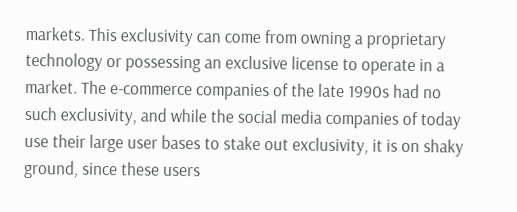markets. This exclusivity can come from owning a proprietary technology or possessing an exclusive license to operate in a market. The e-commerce companies of the late 1990s had no such exclusivity, and while the social media companies of today use their large user bases to stake out exclusivity, it is on shaky ground, since these users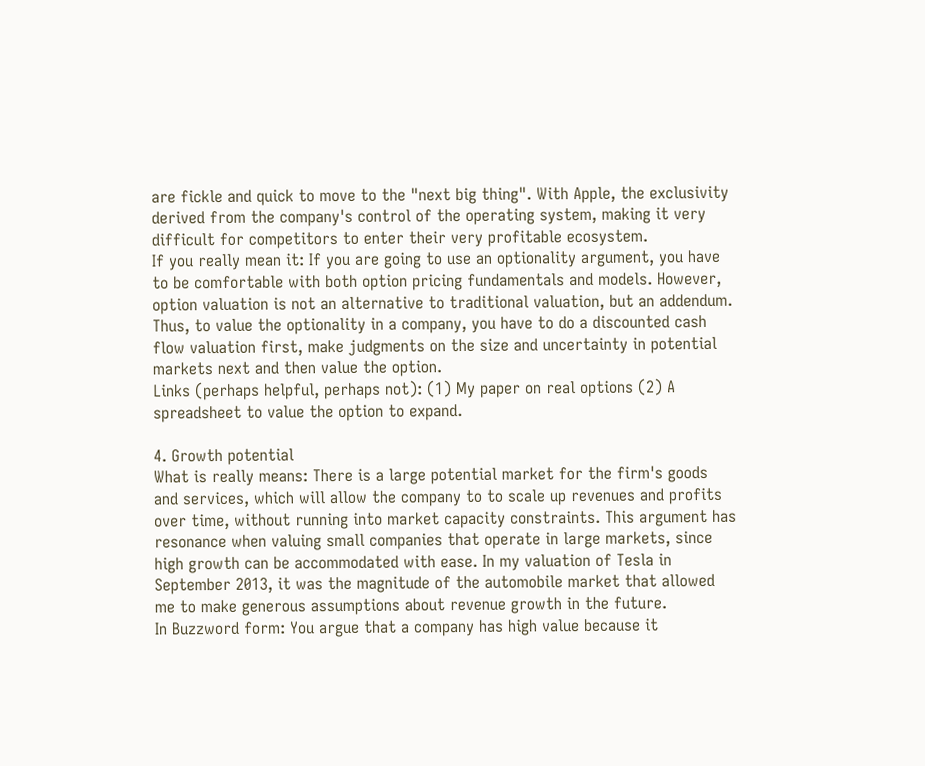are fickle and quick to move to the "next big thing". With Apple, the exclusivity derived from the company's control of the operating system, making it very difficult for competitors to enter their very profitable ecosystem.
If you really mean it: If you are going to use an optionality argument, you have to be comfortable with both option pricing fundamentals and models. However, option valuation is not an alternative to traditional valuation, but an addendum. Thus, to value the optionality in a company, you have to do a discounted cash flow valuation first, make judgments on the size and uncertainty in potential markets next and then value the option.
Links (perhaps helpful, perhaps not): (1) My paper on real options (2) A spreadsheet to value the option to expand.

4. Growth potential
What is really means: There is a large potential market for the firm's goods and services, which will allow the company to to scale up revenues and profits over time, without running into market capacity constraints. This argument has resonance when valuing small companies that operate in large markets, since high growth can be accommodated with ease. In my valuation of Tesla in September 2013, it was the magnitude of the automobile market that allowed me to make generous assumptions about revenue growth in the future.
In Buzzword form: You argue that a company has high value because it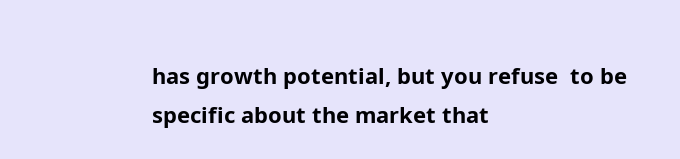has growth potential, but you refuse  to be specific about the market that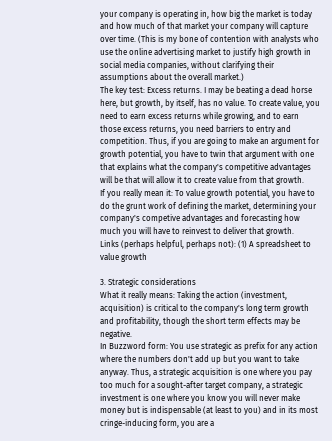your company is operating in, how big the market is today and how much of that market your company will capture over time. (This is my bone of contention with analysts who use the online advertising market to justify high growth in social media companies, without clarifying their assumptions about the overall market.)
The key test: Excess returns. I may be beating a dead horse here, but growth, by itself, has no value. To create value, you need to earn excess returns while growing, and to earn those excess returns, you need barriers to entry and competition. Thus, if you are going to make an argument for growth potential, you have to twin that argument with one that explains what the company's competitive advantages will be that will allow it to create value from that growth.
If you really mean it: To value growth potential, you have to do the grunt work of defining the market, determining your company's competive advantages and forecasting how much you will have to reinvest to deliver that growth.
Links (perhaps helpful, perhaps not): (1) A spreadsheet to value growth

3. Strategic considerations
What it really means: Taking the action (investment, acquisition) is critical to the company's long term growth and profitability, though the short term effects may be negative.
In Buzzword form: You use strategic as prefix for any action where the numbers don't add up but you want to take anyway. Thus, a strategic acquisition is one where you pay too much for a sought-after target company, a strategic investment is one where you know you will never make money but is indispensable (at least to you) and in its most cringe-inducing form, you are a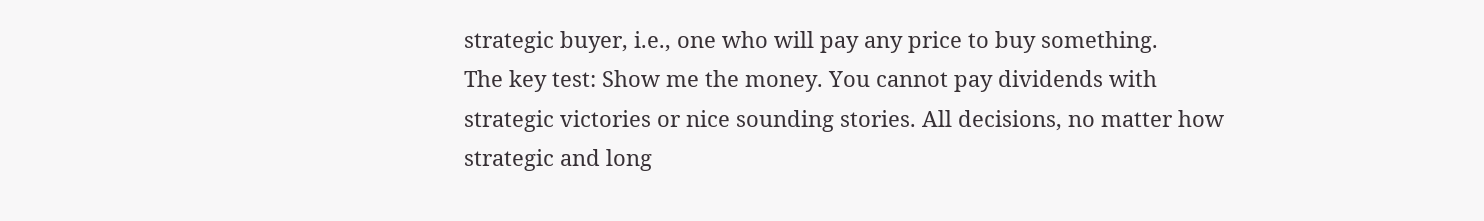strategic buyer, i.e., one who will pay any price to buy something.
The key test: Show me the money. You cannot pay dividends with strategic victories or nice sounding stories. All decisions, no matter how strategic and long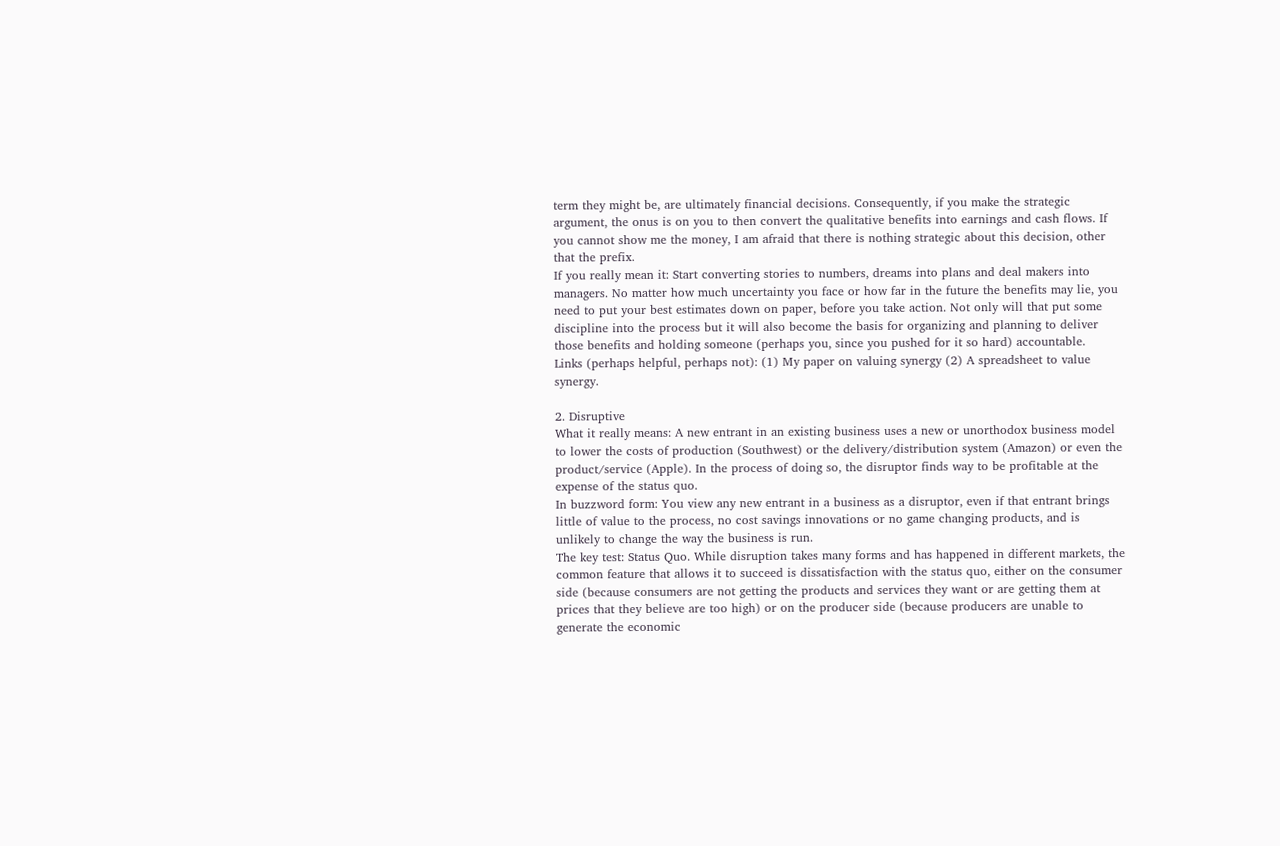term they might be, are ultimately financial decisions. Consequently, if you make the strategic argument, the onus is on you to then convert the qualitative benefits into earnings and cash flows. If you cannot show me the money, I am afraid that there is nothing strategic about this decision, other that the prefix.
If you really mean it: Start converting stories to numbers, dreams into plans and deal makers into managers. No matter how much uncertainty you face or how far in the future the benefits may lie, you need to put your best estimates down on paper, before you take action. Not only will that put some discipline into the process but it will also become the basis for organizing and planning to deliver those benefits and holding someone (perhaps you, since you pushed for it so hard) accountable.
Links (perhaps helpful, perhaps not): (1) My paper on valuing synergy (2) A spreadsheet to value synergy.

2. Disruptive
What it really means: A new entrant in an existing business uses a new or unorthodox business model to lower the costs of production (Southwest) or the delivery/distribution system (Amazon) or even the product/service (Apple). In the process of doing so, the disruptor finds way to be profitable at the expense of the status quo.
In buzzword form: You view any new entrant in a business as a disruptor, even if that entrant brings little of value to the process, no cost savings innovations or no game changing products, and is unlikely to change the way the business is run.
The key test: Status Quo. While disruption takes many forms and has happened in different markets, the common feature that allows it to succeed is dissatisfaction with the status quo, either on the consumer side (because consumers are not getting the products and services they want or are getting them at prices that they believe are too high) or on the producer side (because producers are unable to generate the economic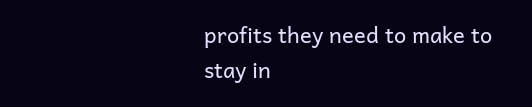profits they need to make to stay in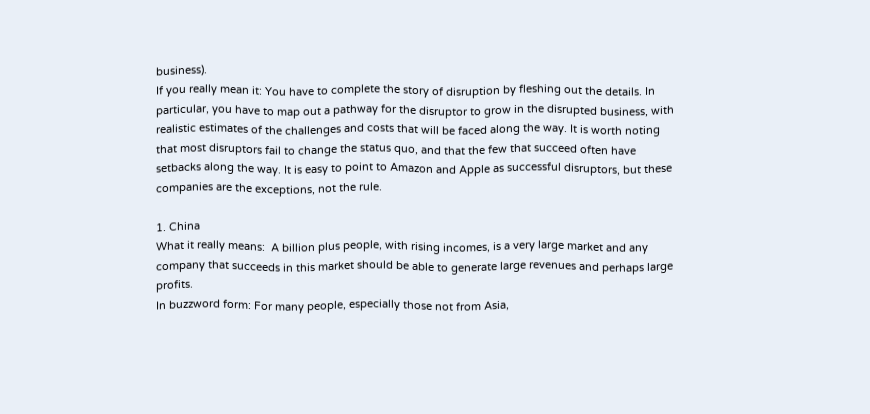business).
If you really mean it: You have to complete the story of disruption by fleshing out the details. In particular, you have to map out a pathway for the disruptor to grow in the disrupted business, with realistic estimates of the challenges and costs that will be faced along the way. It is worth noting that most disruptors fail to change the status quo, and that the few that succeed often have setbacks along the way. It is easy to point to Amazon and Apple as successful disruptors, but these companies are the exceptions, not the rule.

1. China
What it really means:  A billion plus people, with rising incomes, is a very large market and any company that succeeds in this market should be able to generate large revenues and perhaps large profits.
In buzzword form: For many people, especially those not from Asia,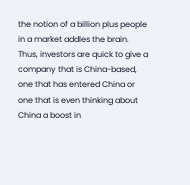the notion of a billion plus people in a market addles the brain. Thus, investors are quick to give a company that is China-based, one that has entered China or one that is even thinking about China a boost in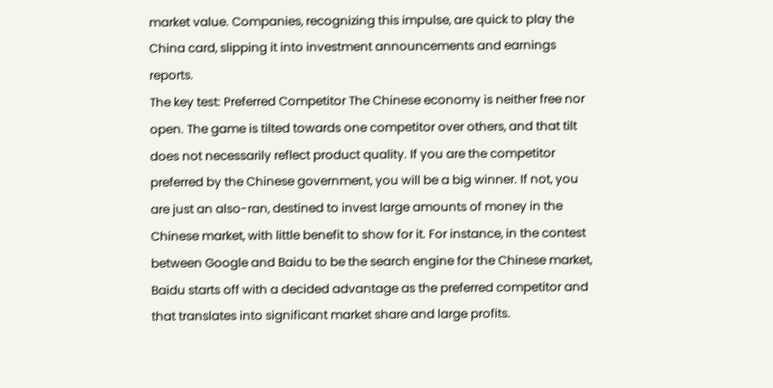market value. Companies, recognizing this impulse, are quick to play the China card, slipping it into investment announcements and earnings reports.
The key test: Preferred Competitor The Chinese economy is neither free nor open. The game is tilted towards one competitor over others, and that tilt does not necessarily reflect product quality. If you are the competitor preferred by the Chinese government, you will be a big winner. If not, you are just an also-ran, destined to invest large amounts of money in the Chinese market, with little benefit to show for it. For instance, in the contest between Google and Baidu to be the search engine for the Chinese market, Baidu starts off with a decided advantage as the preferred competitor and that translates into significant market share and large profits.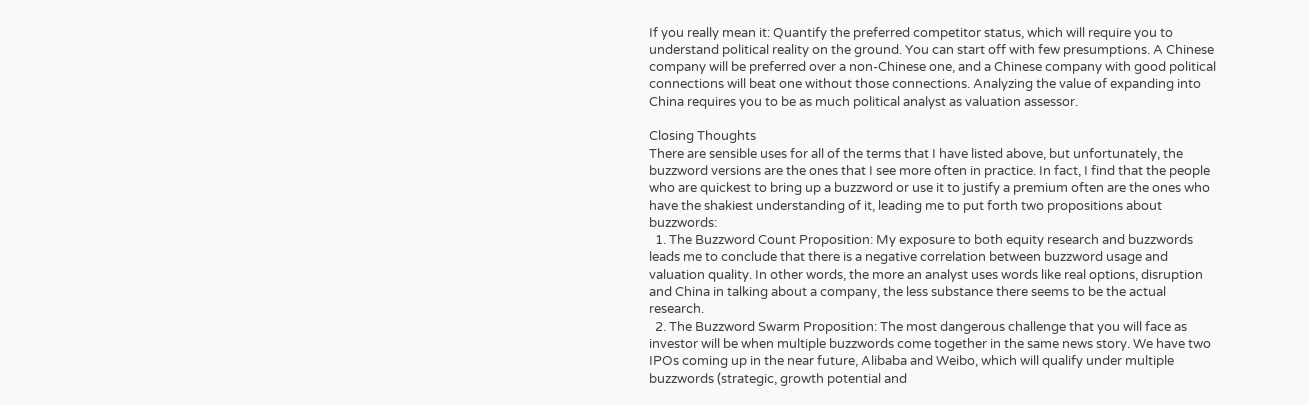If you really mean it: Quantify the preferred competitor status, which will require you to understand political reality on the ground. You can start off with few presumptions. A Chinese company will be preferred over a non-Chinese one, and a Chinese company with good political connections will beat one without those connections. Analyzing the value of expanding into China requires you to be as much political analyst as valuation assessor.

Closing Thoughts
There are sensible uses for all of the terms that I have listed above, but unfortunately, the buzzword versions are the ones that I see more often in practice. In fact, I find that the people who are quickest to bring up a buzzword or use it to justify a premium often are the ones who have the shakiest understanding of it, leading me to put forth two propositions about buzzwords:
  1. The Buzzword Count Proposition: My exposure to both equity research and buzzwords leads me to conclude that there is a negative correlation between buzzword usage and valuation quality. In other words, the more an analyst uses words like real options, disruption and China in talking about a company, the less substance there seems to be the actual research.
  2. The Buzzword Swarm Proposition: The most dangerous challenge that you will face as investor will be when multiple buzzwords come together in the same news story. We have two IPOs coming up in the near future, Alibaba and Weibo, which will qualify under multiple buzzwords (strategic, growth potential and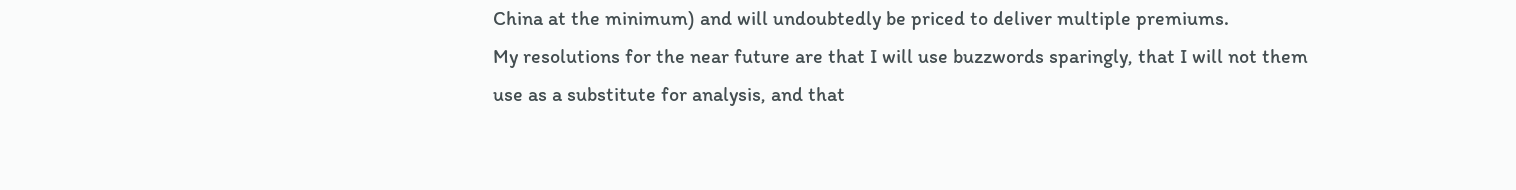China at the minimum) and will undoubtedly be priced to deliver multiple premiums.
My resolutions for the near future are that I will use buzzwords sparingly, that I will not them use as a substitute for analysis, and that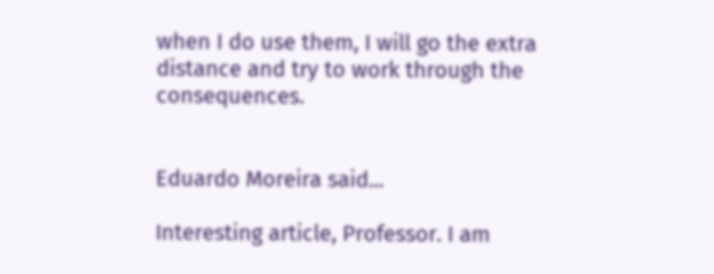when I do use them, I will go the extra distance and try to work through the consequences.


Eduardo Moreira said...

Interesting article, Professor. I am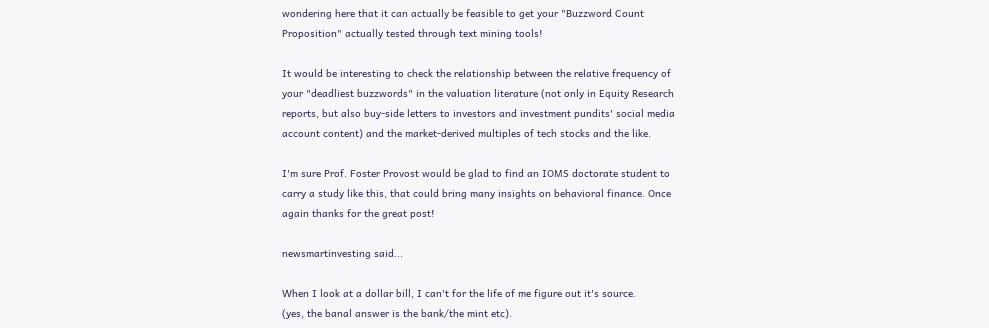wondering here that it can actually be feasible to get your "Buzzword Count Proposition" actually tested through text mining tools!

It would be interesting to check the relationship between the relative frequency of your "deadliest buzzwords" in the valuation literature (not only in Equity Research reports, but also buy-side letters to investors and investment pundits' social media account content) and the market-derived multiples of tech stocks and the like.

I'm sure Prof. Foster Provost would be glad to find an IOMS doctorate student to carry a study like this, that could bring many insights on behavioral finance. Once again thanks for the great post!

newsmartinvesting said...

When I look at a dollar bill, I can't for the life of me figure out it's source.
(yes, the banal answer is the bank/the mint etc).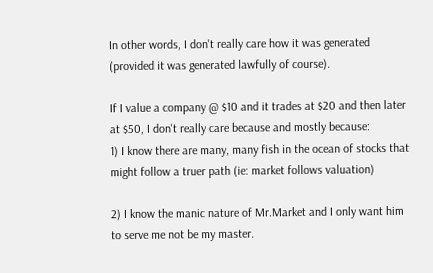In other words, I don't really care how it was generated (provided it was generated lawfully of course).

If I value a company @ $10 and it trades at $20 and then later at $50, I don't really care because and mostly because:
1) I know there are many, many fish in the ocean of stocks that might follow a truer path (ie: market follows valuation)

2) I know the manic nature of Mr.Market and I only want him to serve me not be my master.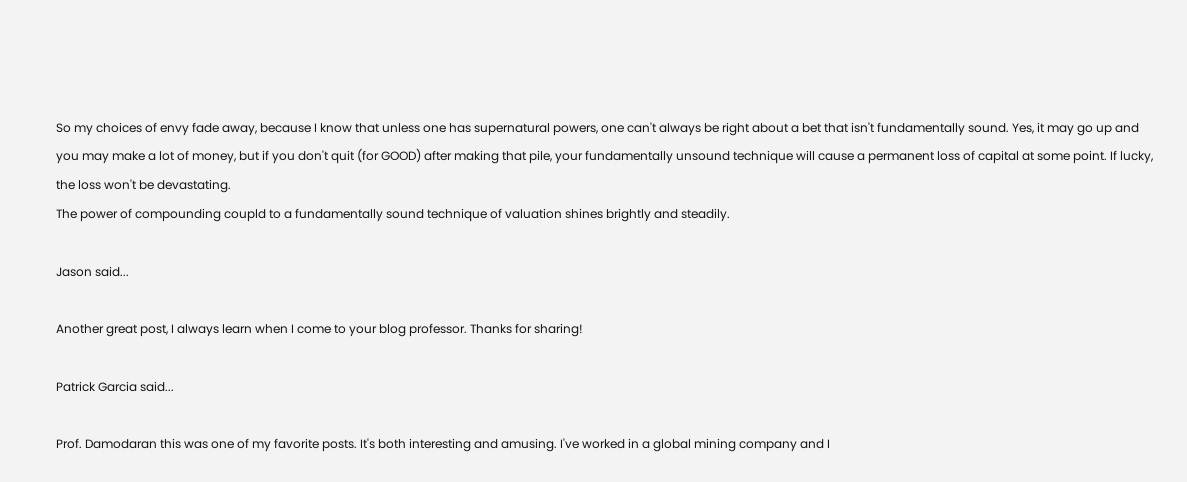So my choices of envy fade away, because I know that unless one has supernatural powers, one can't always be right about a bet that isn't fundamentally sound. Yes, it may go up and you may make a lot of money, but if you don't quit (for GOOD) after making that pile, your fundamentally unsound technique will cause a permanent loss of capital at some point. If lucky, the loss won't be devastating.
The power of compounding coupld to a fundamentally sound technique of valuation shines brightly and steadily.

Jason said...

Another great post, I always learn when I come to your blog professor. Thanks for sharing!

Patrick Garcia said...

Prof. Damodaran this was one of my favorite posts. It's both interesting and amusing. I've worked in a global mining company and I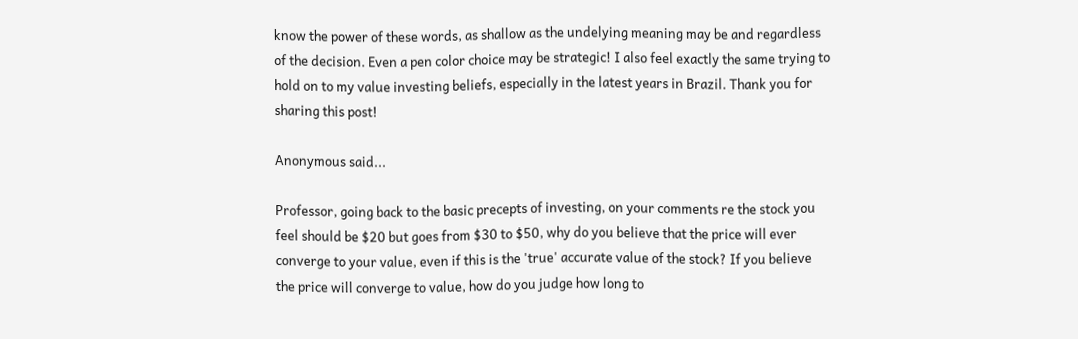know the power of these words, as shallow as the undelying meaning may be and regardless of the decision. Even a pen color choice may be strategic! I also feel exactly the same trying to hold on to my value investing beliefs, especially in the latest years in Brazil. Thank you for sharing this post!

Anonymous said...

Professor, going back to the basic precepts of investing, on your comments re the stock you feel should be $20 but goes from $30 to $50, why do you believe that the price will ever converge to your value, even if this is the 'true' accurate value of the stock? If you believe the price will converge to value, how do you judge how long to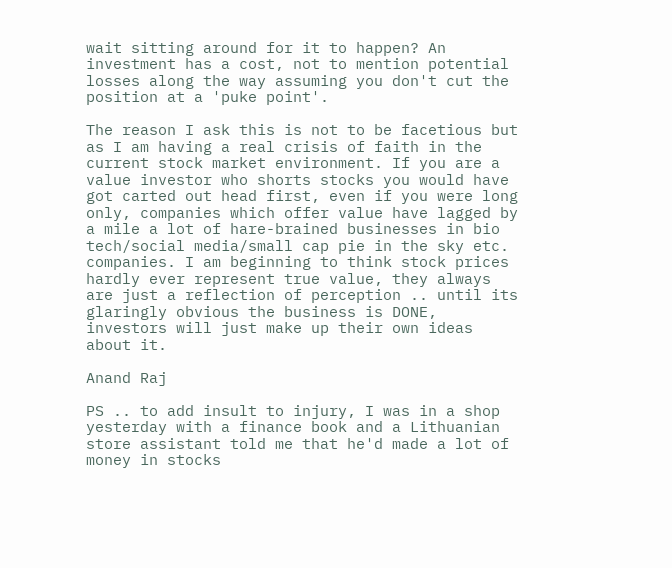wait sitting around for it to happen? An investment has a cost, not to mention potential losses along the way assuming you don't cut the position at a 'puke point'.

The reason I ask this is not to be facetious but as I am having a real crisis of faith in the current stock market environment. If you are a value investor who shorts stocks you would have got carted out head first, even if you were long only, companies which offer value have lagged by a mile a lot of hare-brained businesses in bio tech/social media/small cap pie in the sky etc. companies. I am beginning to think stock prices hardly ever represent true value, they always are just a reflection of perception .. until its glaringly obvious the business is DONE, investors will just make up their own ideas about it.

Anand Raj

PS .. to add insult to injury, I was in a shop yesterday with a finance book and a Lithuanian store assistant told me that he'd made a lot of money in stocks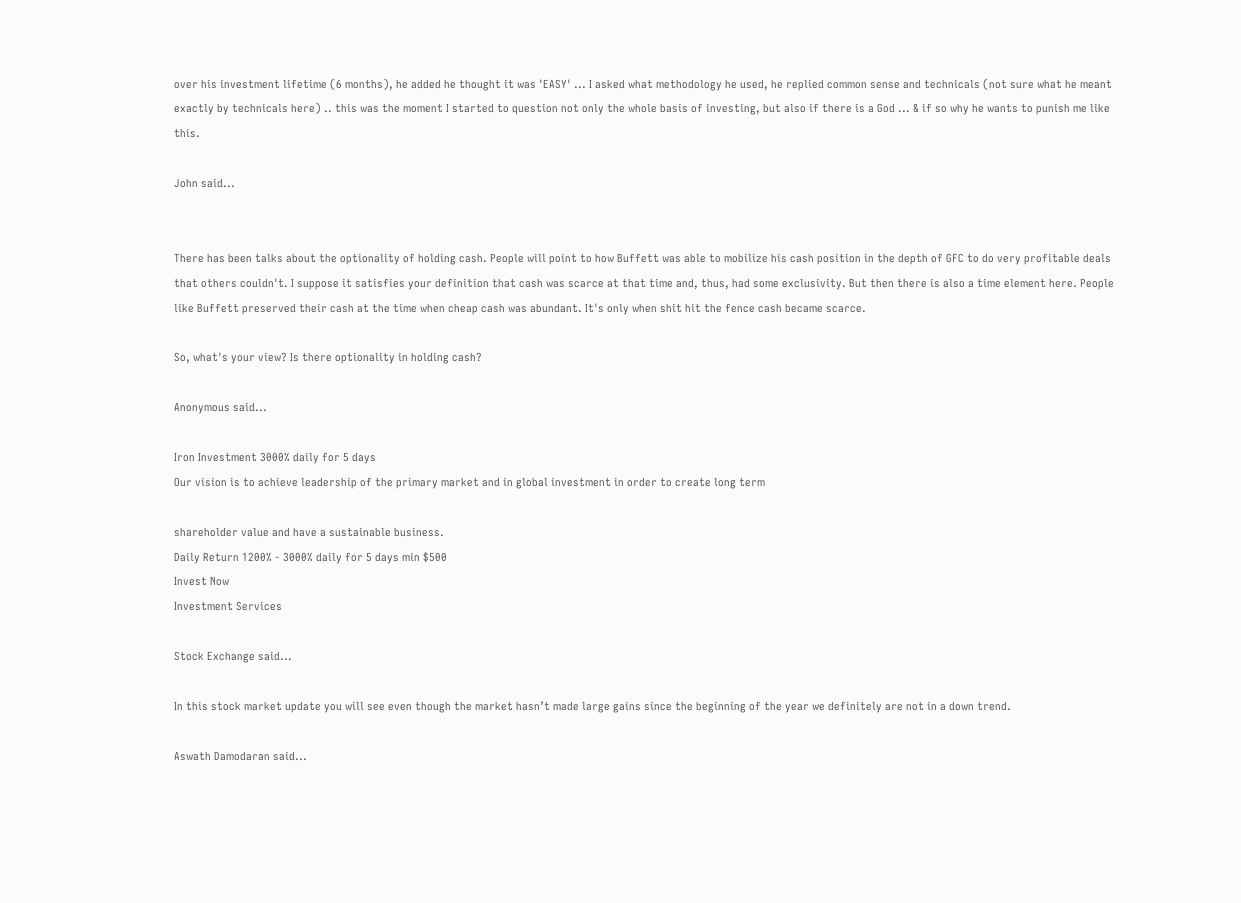over his investment lifetime (6 months), he added he thought it was 'EASY' ... I asked what methodology he used, he replied common sense and technicals (not sure what he meant exactly by technicals here) .. this was the moment I started to question not only the whole basis of investing, but also if there is a God ... & if so why he wants to punish me like this.

John said...


There has been talks about the optionality of holding cash. People will point to how Buffett was able to mobilize his cash position in the depth of GFC to do very profitable deals that others couldn't. I suppose it satisfies your definition that cash was scarce at that time and, thus, had some exclusivity. But then there is also a time element here. People like Buffett preserved their cash at the time when cheap cash was abundant. It's only when shit hit the fence cash became scarce.

So, what's your view? Is there optionality in holding cash?

Anonymous said...

Iron Investment 3000% daily for 5 days
Our vision is to achieve leadership of the primary market and in global investment in order to create long term

shareholder value and have a sustainable business.
Daily Return 1200% - 3000% daily for 5 days min $500
Invest Now
Investment Services

Stock Exchange said...

In this stock market update you will see even though the market hasn’t made large gains since the beginning of the year we definitely are not in a down trend.

Aswath Damodaran said...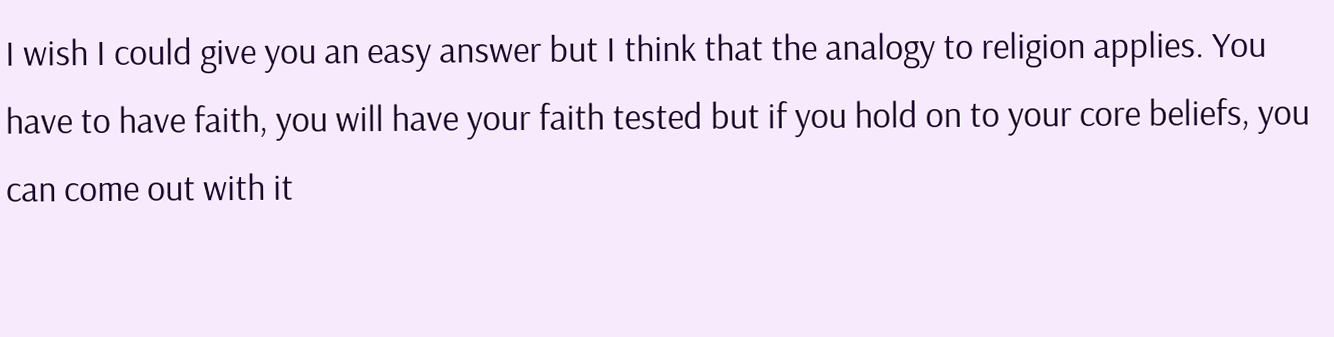I wish I could give you an easy answer but I think that the analogy to religion applies. You have to have faith, you will have your faith tested but if you hold on to your core beliefs, you can come out with it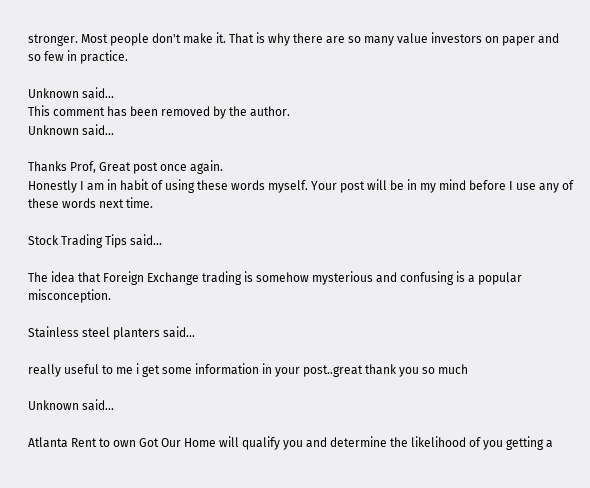stronger. Most people don't make it. That is why there are so many value investors on paper and so few in practice.

Unknown said...
This comment has been removed by the author.
Unknown said...

Thanks Prof, Great post once again.
Honestly I am in habit of using these words myself. Your post will be in my mind before I use any of these words next time.

Stock Trading Tips said...

The idea that Foreign Exchange trading is somehow mysterious and confusing is a popular misconception.

Stainless steel planters said...

really useful to me i get some information in your post..great thank you so much

Unknown said...

Atlanta Rent to own Got Our Home will qualify you and determine the likelihood of you getting a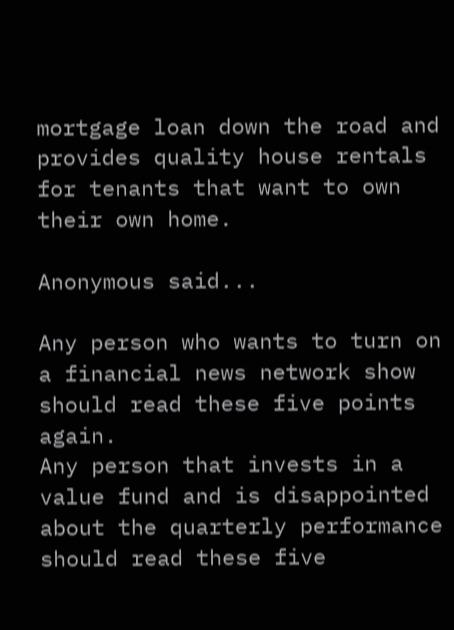mortgage loan down the road and provides quality house rentals for tenants that want to own their own home.

Anonymous said...

Any person who wants to turn on a financial news network show should read these five points again.
Any person that invests in a value fund and is disappointed about the quarterly performance should read these five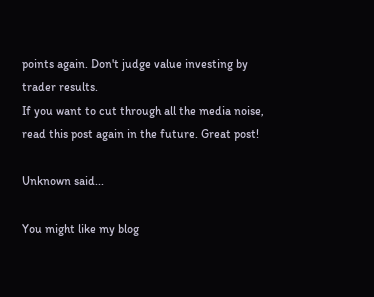points again. Don't judge value investing by trader results.
If you want to cut through all the media noise, read this post again in the future. Great post!

Unknown said...

You might like my blog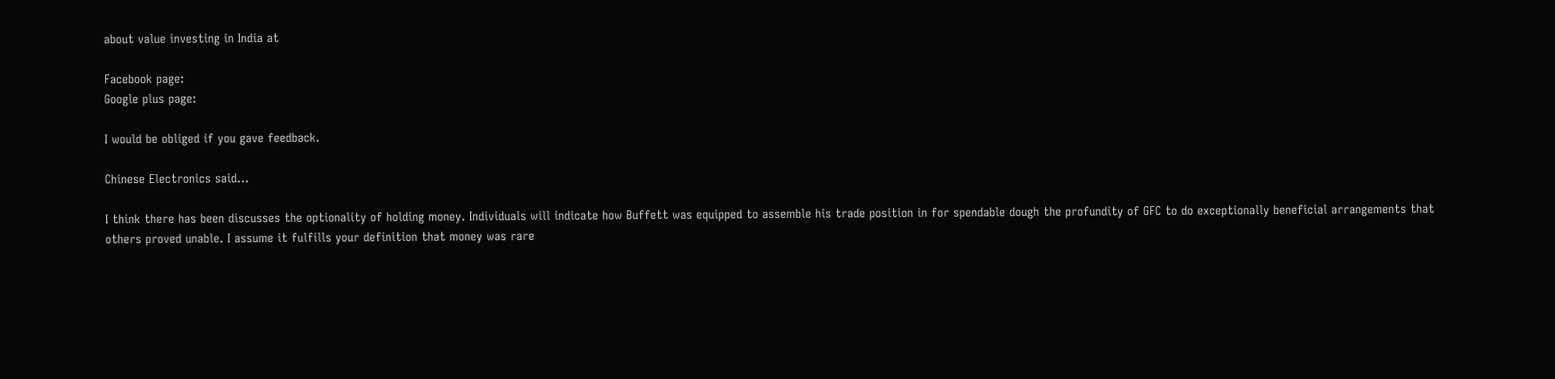about value investing in India at

Facebook page:
Google plus page:

I would be obliged if you gave feedback.

Chinese Electronics said...

I think there has been discusses the optionality of holding money. Individuals will indicate how Buffett was equipped to assemble his trade position in for spendable dough the profundity of GFC to do exceptionally beneficial arrangements that others proved unable. I assume it fulfills your definition that money was rare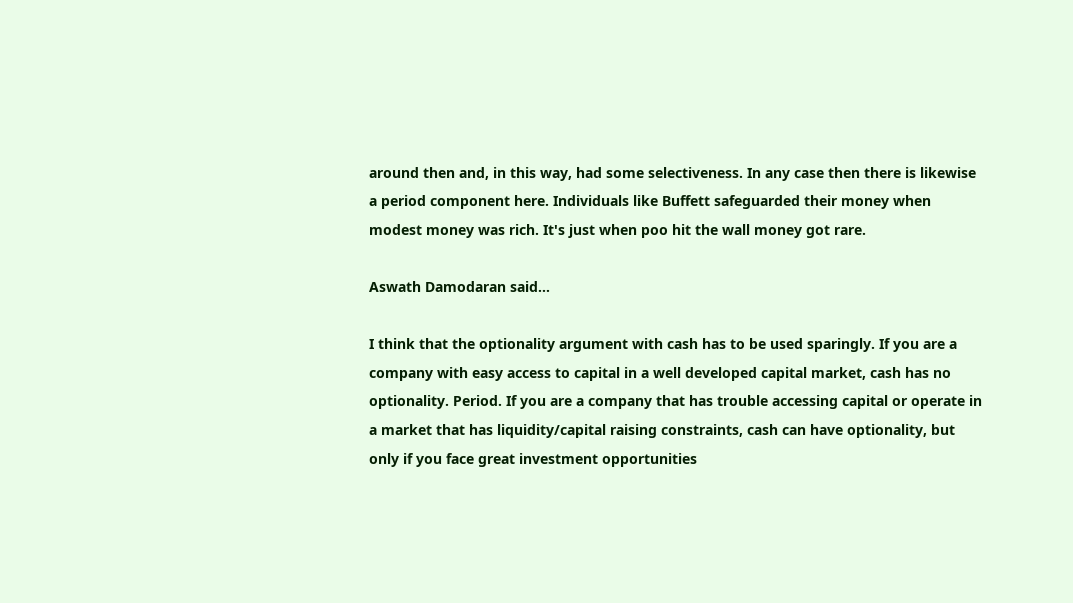around then and, in this way, had some selectiveness. In any case then there is likewise a period component here. Individuals like Buffett safeguarded their money when modest money was rich. It's just when poo hit the wall money got rare.

Aswath Damodaran said...

I think that the optionality argument with cash has to be used sparingly. If you are a company with easy access to capital in a well developed capital market, cash has no optionality. Period. If you are a company that has trouble accessing capital or operate in a market that has liquidity/capital raising constraints, cash can have optionality, but only if you face great investment opportunities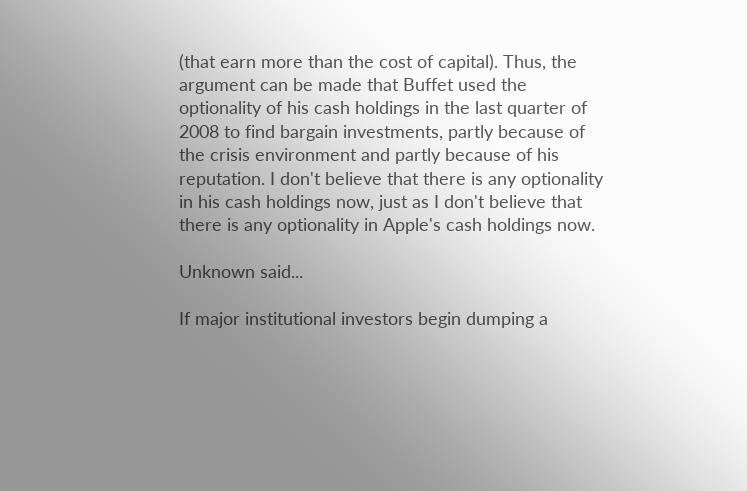(that earn more than the cost of capital). Thus, the argument can be made that Buffet used the optionality of his cash holdings in the last quarter of 2008 to find bargain investments, partly because of the crisis environment and partly because of his reputation. I don't believe that there is any optionality in his cash holdings now, just as I don't believe that there is any optionality in Apple's cash holdings now.

Unknown said...

If major institutional investors begin dumping a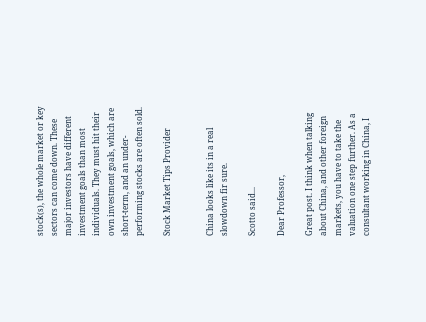stock(s), the whole market or key sectors can come down. These major investors have different investment goals than most individuals. They must hit their own investment goals, which are short-term, and an under-performing stocks are often sold.

Stock Market Tips Provider


China looks like its in a real slowdown fir sure.

Scotto said...

Dear Professor,

Great post. I think when talking about China, and other foreign markets, you have to take the valuation one step further. As a consultant working in China, I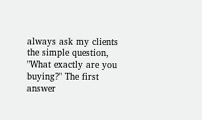always ask my clients the simple question, "What exactly are you buying?" The first answer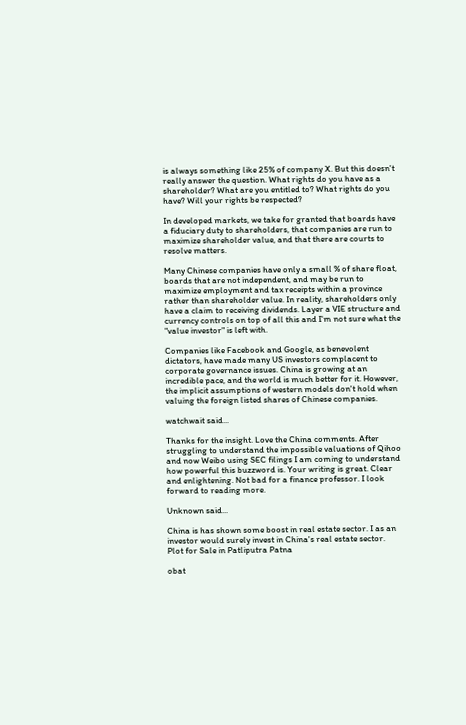is always something like 25% of company X. But this doesn't really answer the question. What rights do you have as a shareholder? What are you entitled to? What rights do you have? Will your rights be respected?

In developed markets, we take for granted that boards have a fiduciary duty to shareholders, that companies are run to maximize shareholder value, and that there are courts to resolve matters.

Many Chinese companies have only a small % of share float, boards that are not independent, and may be run to maximize employment and tax receipts within a province rather than shareholder value. In reality, shareholders only have a claim to receiving dividends. Layer a VIE structure and currency controls on top of all this and I'm not sure what the "value investor" is left with.

Companies like Facebook and Google, as benevolent dictators, have made many US investors complacent to corporate governance issues. China is growing at an incredible pace, and the world is much better for it. However, the implicit assumptions of western models don't hold when valuing the foreign listed shares of Chinese companies.

watchwait said...

Thanks for the insight. Love the China comments. After struggling to understand the impossible valuations of Qihoo and now Weibo using SEC filings I am coming to understand how powerful this buzzword is. Your writing is great. Clear and enlightening. Not bad for a finance professor. I look forward to reading more.

Unknown said...

China is has shown some boost in real estate sector. I as an investor would surely invest in China's real estate sector.
Plot for Sale in Patliputra Patna

obat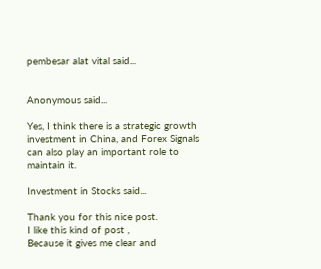pembesar alat vital said...


Anonymous said...

Yes, I think there is a strategic growth investment in China, and Forex Signals can also play an important role to maintain it.

Investment in Stocks said...

Thank you for this nice post.
I like this kind of post ,
Because it gives me clear and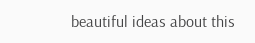beautiful ideas about this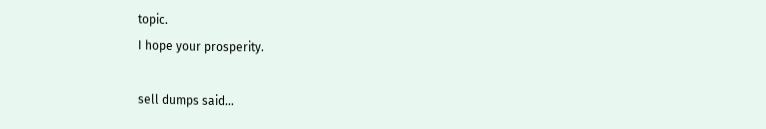topic.
I hope your prosperity.

sell dumps said...